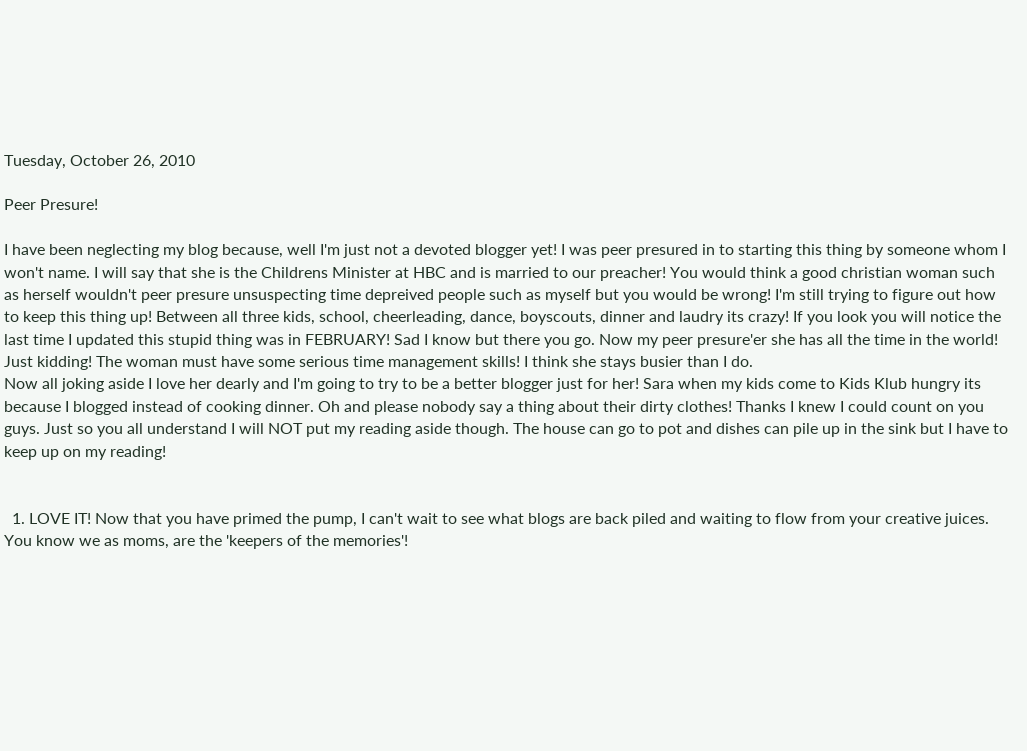Tuesday, October 26, 2010

Peer Presure!

I have been neglecting my blog because, well I'm just not a devoted blogger yet! I was peer presured in to starting this thing by someone whom I won't name. I will say that she is the Childrens Minister at HBC and is married to our preacher! You would think a good christian woman such as herself wouldn't peer presure unsuspecting time depreived people such as myself but you would be wrong! I'm still trying to figure out how to keep this thing up! Between all three kids, school, cheerleading, dance, boyscouts, dinner and laudry its crazy! If you look you will notice the last time I updated this stupid thing was in FEBRUARY! Sad I know but there you go. Now my peer presure'er she has all the time in the world! Just kidding! The woman must have some serious time management skills! I think she stays busier than I do.
Now all joking aside I love her dearly and I'm going to try to be a better blogger just for her! Sara when my kids come to Kids Klub hungry its because I blogged instead of cooking dinner. Oh and please nobody say a thing about their dirty clothes! Thanks I knew I could count on you guys. Just so you all understand I will NOT put my reading aside though. The house can go to pot and dishes can pile up in the sink but I have to keep up on my reading!


  1. LOVE IT! Now that you have primed the pump, I can't wait to see what blogs are back piled and waiting to flow from your creative juices. You know we as moms, are the 'keepers of the memories'!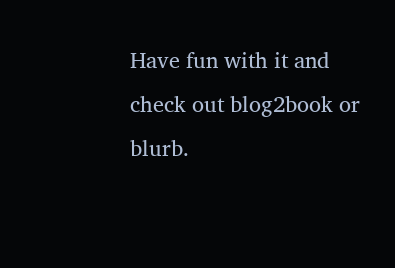Have fun with it and check out blog2book or blurb.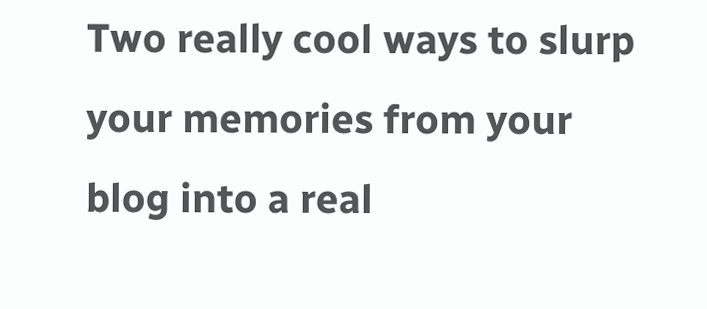Two really cool ways to slurp your memories from your blog into a real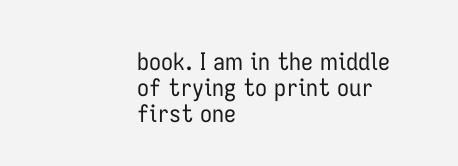book. I am in the middle of trying to print our first one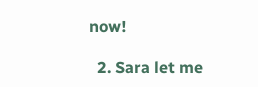now!

  2. Sara let me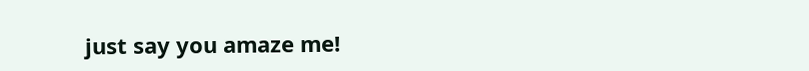just say you amaze me!